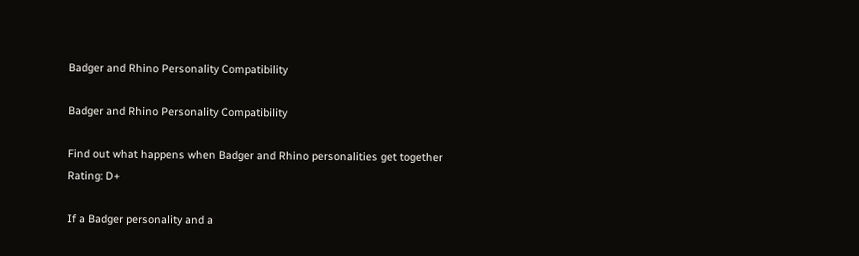Badger and Rhino Personality Compatibility

Badger and Rhino Personality Compatibility

Find out what happens when Badger and Rhino personalities get together
Rating: D+

If a Badger personality and a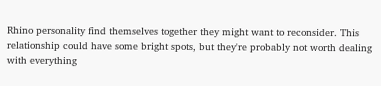Rhino personality find themselves together they might want to reconsider. This relationship could have some bright spots, but they're probably not worth dealing with everything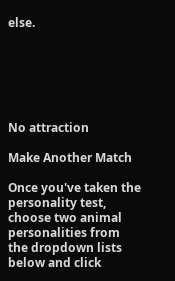else.






No attraction

Make Another Match

Once you've taken the personality test, choose two animal personalities from the dropdown lists below and click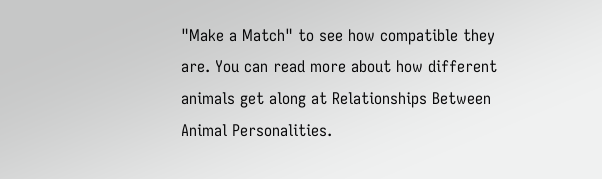"Make a Match" to see how compatible they are. You can read more about how different animals get along at Relationships Between Animal Personalities.